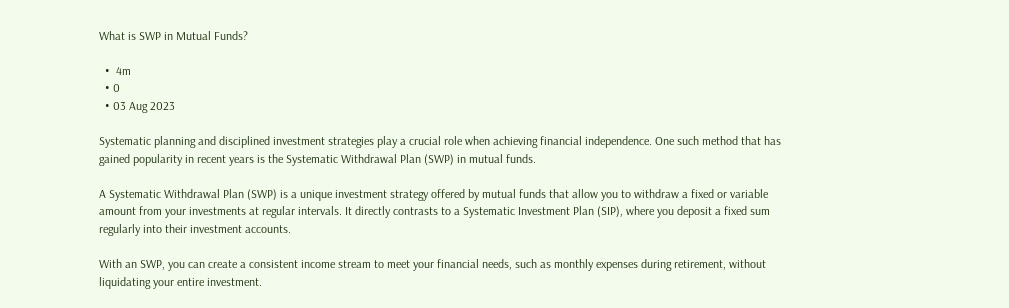What is SWP in Mutual Funds?

  •  4m
  • 0
  • 03 Aug 2023

Systematic planning and disciplined investment strategies play a crucial role when achieving financial independence. One such method that has gained popularity in recent years is the Systematic Withdrawal Plan (SWP) in mutual funds.

A Systematic Withdrawal Plan (SWP) is a unique investment strategy offered by mutual funds that allow you to withdraw a fixed or variable amount from your investments at regular intervals. It directly contrasts to a Systematic Investment Plan (SIP), where you deposit a fixed sum regularly into their investment accounts.

With an SWP, you can create a consistent income stream to meet your financial needs, such as monthly expenses during retirement, without liquidating your entire investment.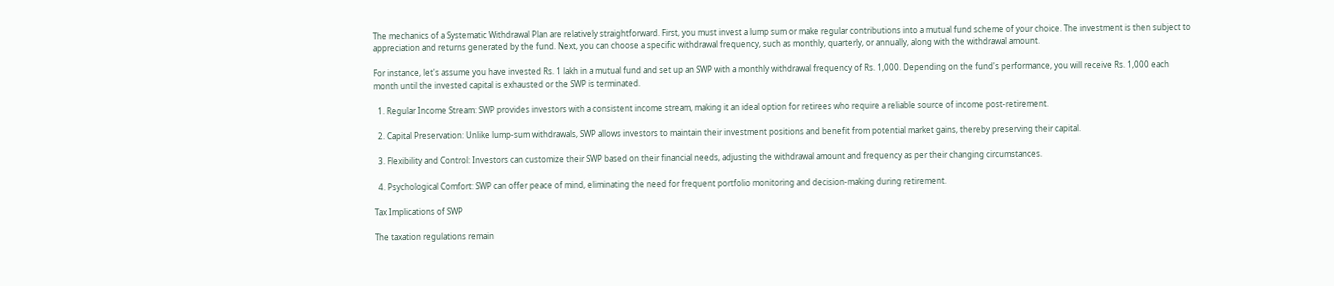The mechanics of a Systematic Withdrawal Plan are relatively straightforward. First, you must invest a lump sum or make regular contributions into a mutual fund scheme of your choice. The investment is then subject to appreciation and returns generated by the fund. Next, you can choose a specific withdrawal frequency, such as monthly, quarterly, or annually, along with the withdrawal amount.

For instance, let's assume you have invested Rs. 1 lakh in a mutual fund and set up an SWP with a monthly withdrawal frequency of Rs. 1,000. Depending on the fund's performance, you will receive Rs. 1,000 each month until the invested capital is exhausted or the SWP is terminated.

  1. Regular Income Stream: SWP provides investors with a consistent income stream, making it an ideal option for retirees who require a reliable source of income post-retirement.

  2. Capital Preservation: Unlike lump-sum withdrawals, SWP allows investors to maintain their investment positions and benefit from potential market gains, thereby preserving their capital.

  3. Flexibility and Control: Investors can customize their SWP based on their financial needs, adjusting the withdrawal amount and frequency as per their changing circumstances.

  4. Psychological Comfort: SWP can offer peace of mind, eliminating the need for frequent portfolio monitoring and decision-making during retirement.

Tax Implications of SWP

The taxation regulations remain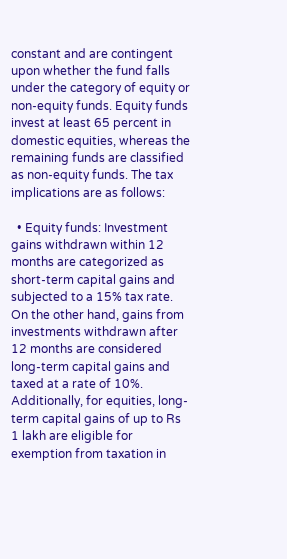constant and are contingent upon whether the fund falls under the category of equity or non-equity funds. Equity funds invest at least 65 percent in domestic equities, whereas the remaining funds are classified as non-equity funds. The tax implications are as follows:

  • Equity funds: Investment gains withdrawn within 12 months are categorized as short-term capital gains and subjected to a 15% tax rate. On the other hand, gains from investments withdrawn after 12 months are considered long-term capital gains and taxed at a rate of 10%. Additionally, for equities, long-term capital gains of up to Rs 1 lakh are eligible for exemption from taxation in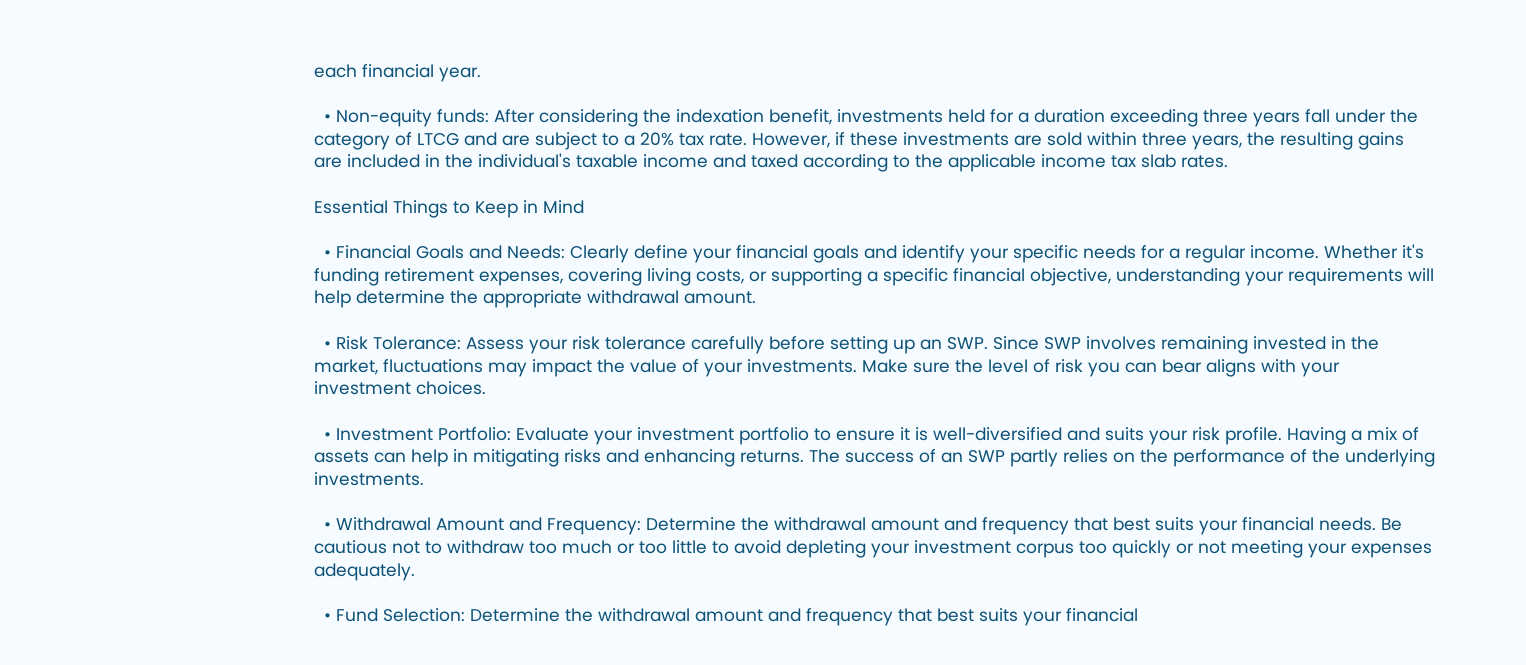each financial year.

  • Non-equity funds: After considering the indexation benefit, investments held for a duration exceeding three years fall under the category of LTCG and are subject to a 20% tax rate. However, if these investments are sold within three years, the resulting gains are included in the individual's taxable income and taxed according to the applicable income tax slab rates.

Essential Things to Keep in Mind

  • Financial Goals and Needs: Clearly define your financial goals and identify your specific needs for a regular income. Whether it's funding retirement expenses, covering living costs, or supporting a specific financial objective, understanding your requirements will help determine the appropriate withdrawal amount.

  • Risk Tolerance: Assess your risk tolerance carefully before setting up an SWP. Since SWP involves remaining invested in the market, fluctuations may impact the value of your investments. Make sure the level of risk you can bear aligns with your investment choices.

  • Investment Portfolio: Evaluate your investment portfolio to ensure it is well-diversified and suits your risk profile. Having a mix of assets can help in mitigating risks and enhancing returns. The success of an SWP partly relies on the performance of the underlying investments.

  • Withdrawal Amount and Frequency: Determine the withdrawal amount and frequency that best suits your financial needs. Be cautious not to withdraw too much or too little to avoid depleting your investment corpus too quickly or not meeting your expenses adequately.

  • Fund Selection: Determine the withdrawal amount and frequency that best suits your financial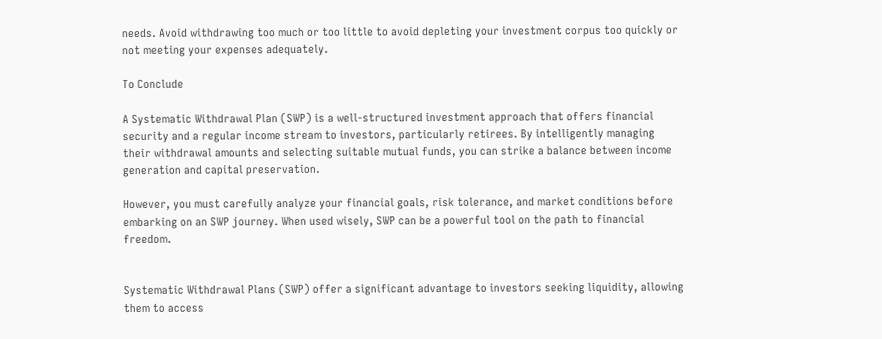needs. Avoid withdrawing too much or too little to avoid depleting your investment corpus too quickly or not meeting your expenses adequately.

To Conclude

A Systematic Withdrawal Plan (SWP) is a well-structured investment approach that offers financial security and a regular income stream to investors, particularly retirees. By intelligently managing their withdrawal amounts and selecting suitable mutual funds, you can strike a balance between income generation and capital preservation.

However, you must carefully analyze your financial goals, risk tolerance, and market conditions before embarking on an SWP journey. When used wisely, SWP can be a powerful tool on the path to financial freedom.


Systematic Withdrawal Plans (SWP) offer a significant advantage to investors seeking liquidity, allowing them to access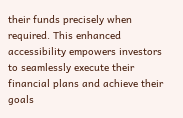their funds precisely when required. This enhanced accessibility empowers investors to seamlessly execute their financial plans and achieve their goals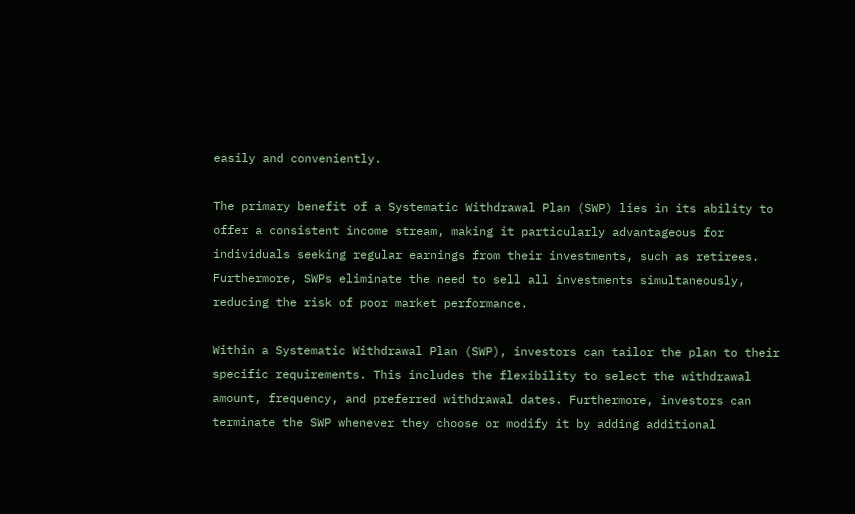easily and conveniently.

The primary benefit of a Systematic Withdrawal Plan (SWP) lies in its ability to offer a consistent income stream, making it particularly advantageous for individuals seeking regular earnings from their investments, such as retirees. Furthermore, SWPs eliminate the need to sell all investments simultaneously, reducing the risk of poor market performance.

Within a Systematic Withdrawal Plan (SWP), investors can tailor the plan to their specific requirements. This includes the flexibility to select the withdrawal amount, frequency, and preferred withdrawal dates. Furthermore, investors can terminate the SWP whenever they choose or modify it by adding additional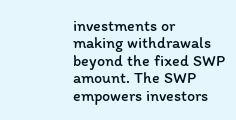investments or making withdrawals beyond the fixed SWP amount. The SWP empowers investors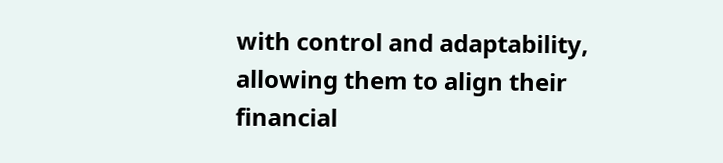with control and adaptability, allowing them to align their financial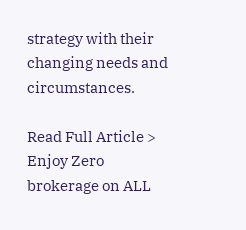strategy with their changing needs and circumstances.

Read Full Article >
Enjoy Zero brokerage on ALL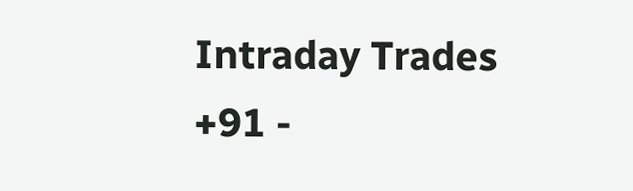Intraday Trades
+91 -